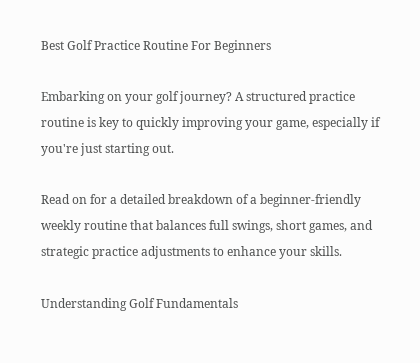Best Golf Practice Routine For Beginners

Embarking on your golf journey? A structured practice routine is key to quickly improving your game, especially if you're just starting out.

Read on for a detailed breakdown of a beginner-friendly weekly routine that balances full swings, short games, and strategic practice adjustments to enhance your skills.

Understanding Golf Fundamentals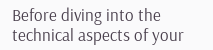Before diving into the technical aspects of your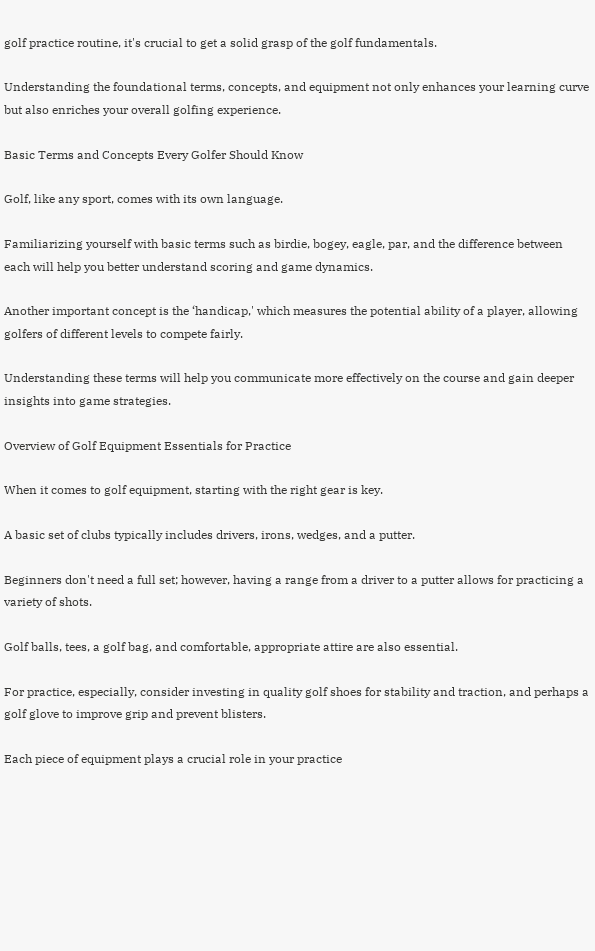golf practice routine, it's crucial to get a solid grasp of the golf fundamentals.

Understanding the foundational terms, concepts, and equipment not only enhances your learning curve but also enriches your overall golfing experience.

Basic Terms and Concepts Every Golfer Should Know

Golf, like any sport, comes with its own language.

Familiarizing yourself with basic terms such as birdie, bogey, eagle, par, and the difference between each will help you better understand scoring and game dynamics.

Another important concept is the ‘handicap,' which measures the potential ability of a player, allowing golfers of different levels to compete fairly.

Understanding these terms will help you communicate more effectively on the course and gain deeper insights into game strategies.

Overview of Golf Equipment Essentials for Practice

When it comes to golf equipment, starting with the right gear is key.

A basic set of clubs typically includes drivers, irons, wedges, and a putter.

Beginners don't need a full set; however, having a range from a driver to a putter allows for practicing a variety of shots.

Golf balls, tees, a golf bag, and comfortable, appropriate attire are also essential.

For practice, especially, consider investing in quality golf shoes for stability and traction, and perhaps a golf glove to improve grip and prevent blisters.

Each piece of equipment plays a crucial role in your practice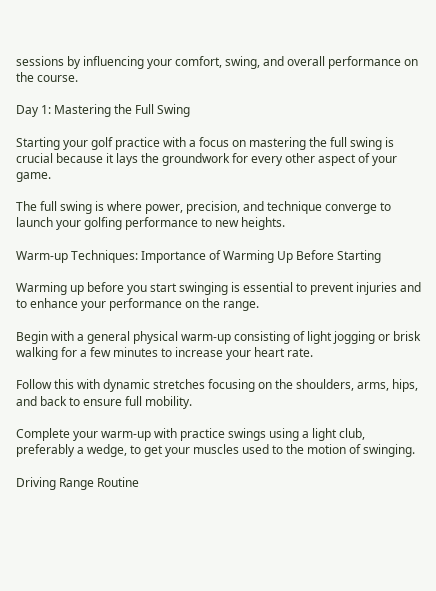sessions by influencing your comfort, swing, and overall performance on the course.

Day 1: Mastering the Full Swing

Starting your golf practice with a focus on mastering the full swing is crucial because it lays the groundwork for every other aspect of your game.

The full swing is where power, precision, and technique converge to launch your golfing performance to new heights.

Warm-up Techniques: Importance of Warming Up Before Starting

Warming up before you start swinging is essential to prevent injuries and to enhance your performance on the range.

Begin with a general physical warm-up consisting of light jogging or brisk walking for a few minutes to increase your heart rate.

Follow this with dynamic stretches focusing on the shoulders, arms, hips, and back to ensure full mobility.

Complete your warm-up with practice swings using a light club, preferably a wedge, to get your muscles used to the motion of swinging.

Driving Range Routine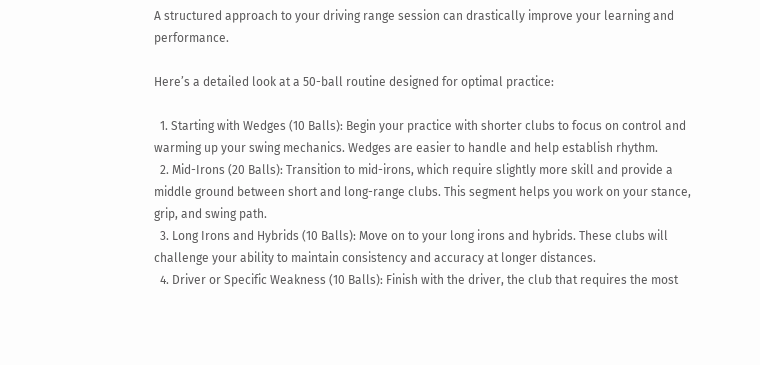A structured approach to your driving range session can drastically improve your learning and performance.

Here’s a detailed look at a 50-ball routine designed for optimal practice:

  1. Starting with Wedges (10 Balls): Begin your practice with shorter clubs to focus on control and warming up your swing mechanics. Wedges are easier to handle and help establish rhythm.
  2. Mid-Irons (20 Balls): Transition to mid-irons, which require slightly more skill and provide a middle ground between short and long-range clubs. This segment helps you work on your stance, grip, and swing path.
  3. Long Irons and Hybrids (10 Balls): Move on to your long irons and hybrids. These clubs will challenge your ability to maintain consistency and accuracy at longer distances.
  4. Driver or Specific Weakness (10 Balls): Finish with the driver, the club that requires the most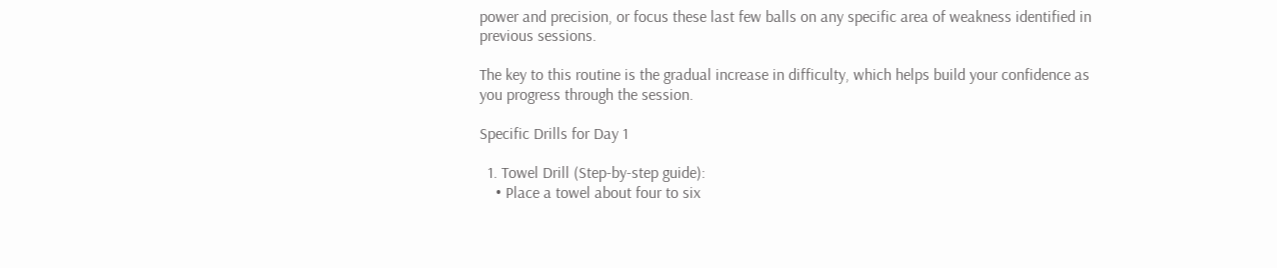power and precision, or focus these last few balls on any specific area of weakness identified in previous sessions.

The key to this routine is the gradual increase in difficulty, which helps build your confidence as you progress through the session.

Specific Drills for Day 1

  1. Towel Drill (Step-by-step guide):
    • Place a towel about four to six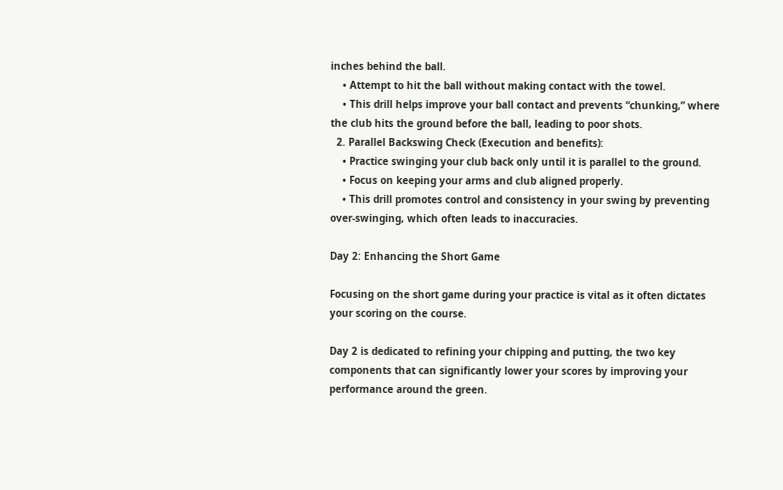inches behind the ball.
    • Attempt to hit the ball without making contact with the towel.
    • This drill helps improve your ball contact and prevents “chunking,” where the club hits the ground before the ball, leading to poor shots.
  2. Parallel Backswing Check (Execution and benefits):
    • Practice swinging your club back only until it is parallel to the ground.
    • Focus on keeping your arms and club aligned properly.
    • This drill promotes control and consistency in your swing by preventing over-swinging, which often leads to inaccuracies.

Day 2: Enhancing the Short Game

Focusing on the short game during your practice is vital as it often dictates your scoring on the course.

Day 2 is dedicated to refining your chipping and putting, the two key components that can significantly lower your scores by improving your performance around the green.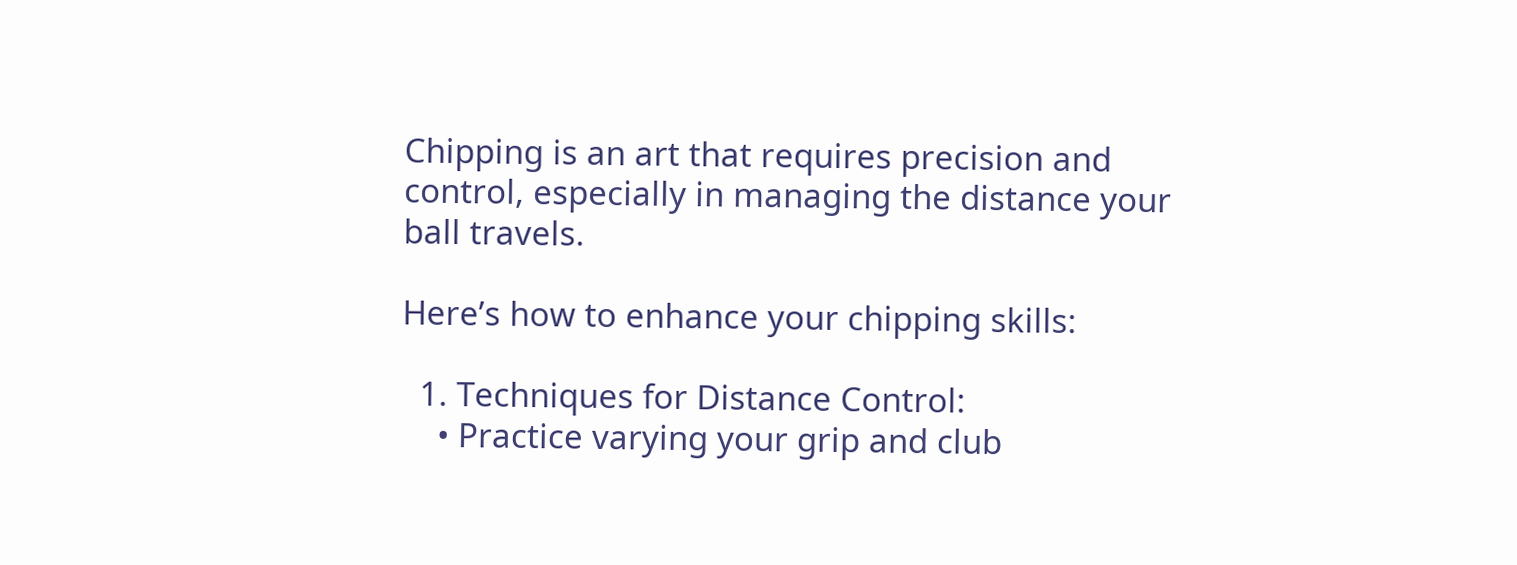Chipping is an art that requires precision and control, especially in managing the distance your ball travels.

Here’s how to enhance your chipping skills:

  1. Techniques for Distance Control:
    • Practice varying your grip and club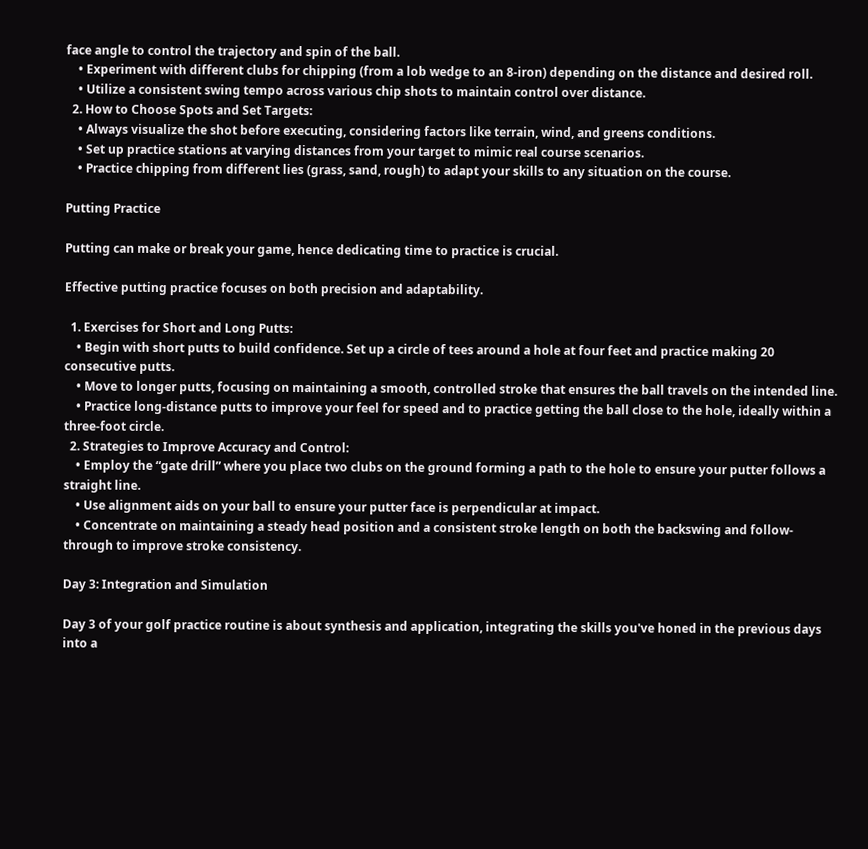face angle to control the trajectory and spin of the ball.
    • Experiment with different clubs for chipping (from a lob wedge to an 8-iron) depending on the distance and desired roll.
    • Utilize a consistent swing tempo across various chip shots to maintain control over distance.
  2. How to Choose Spots and Set Targets:
    • Always visualize the shot before executing, considering factors like terrain, wind, and greens conditions.
    • Set up practice stations at varying distances from your target to mimic real course scenarios.
    • Practice chipping from different lies (grass, sand, rough) to adapt your skills to any situation on the course.

Putting Practice

Putting can make or break your game, hence dedicating time to practice is crucial.

Effective putting practice focuses on both precision and adaptability.

  1. Exercises for Short and Long Putts:
    • Begin with short putts to build confidence. Set up a circle of tees around a hole at four feet and practice making 20 consecutive putts.
    • Move to longer putts, focusing on maintaining a smooth, controlled stroke that ensures the ball travels on the intended line.
    • Practice long-distance putts to improve your feel for speed and to practice getting the ball close to the hole, ideally within a three-foot circle.
  2. Strategies to Improve Accuracy and Control:
    • Employ the “gate drill” where you place two clubs on the ground forming a path to the hole to ensure your putter follows a straight line.
    • Use alignment aids on your ball to ensure your putter face is perpendicular at impact.
    • Concentrate on maintaining a steady head position and a consistent stroke length on both the backswing and follow-through to improve stroke consistency.

Day 3: Integration and Simulation

Day 3 of your golf practice routine is about synthesis and application, integrating the skills you've honed in the previous days into a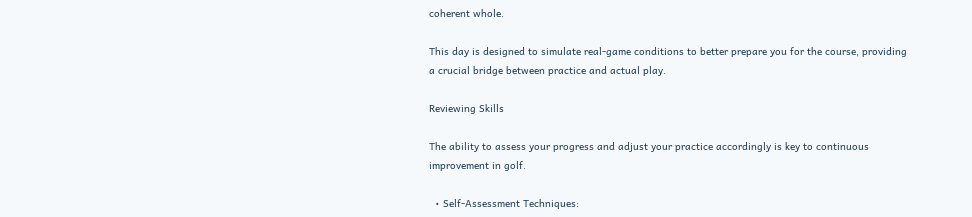coherent whole.

This day is designed to simulate real-game conditions to better prepare you for the course, providing a crucial bridge between practice and actual play.

Reviewing Skills

The ability to assess your progress and adjust your practice accordingly is key to continuous improvement in golf.

  • Self-Assessment Techniques: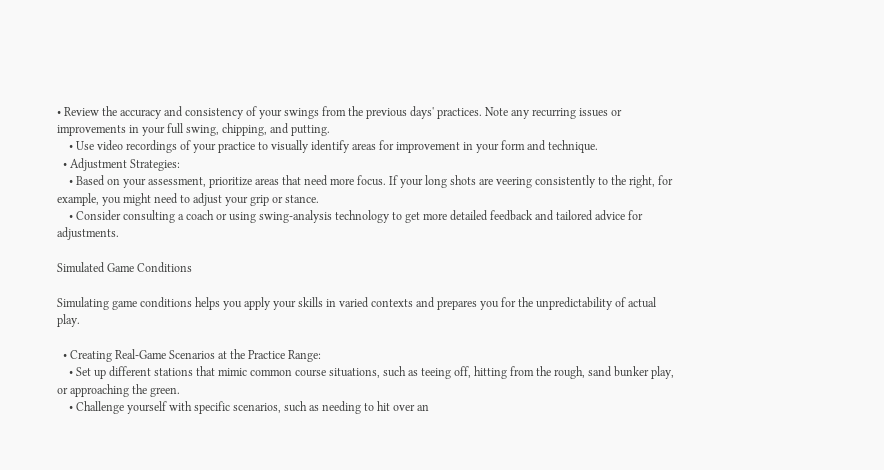• Review the accuracy and consistency of your swings from the previous days' practices. Note any recurring issues or improvements in your full swing, chipping, and putting.
    • Use video recordings of your practice to visually identify areas for improvement in your form and technique.
  • Adjustment Strategies:
    • Based on your assessment, prioritize areas that need more focus. If your long shots are veering consistently to the right, for example, you might need to adjust your grip or stance.
    • Consider consulting a coach or using swing-analysis technology to get more detailed feedback and tailored advice for adjustments.

Simulated Game Conditions

Simulating game conditions helps you apply your skills in varied contexts and prepares you for the unpredictability of actual play.

  • Creating Real-Game Scenarios at the Practice Range:
    • Set up different stations that mimic common course situations, such as teeing off, hitting from the rough, sand bunker play, or approaching the green.
    • Challenge yourself with specific scenarios, such as needing to hit over an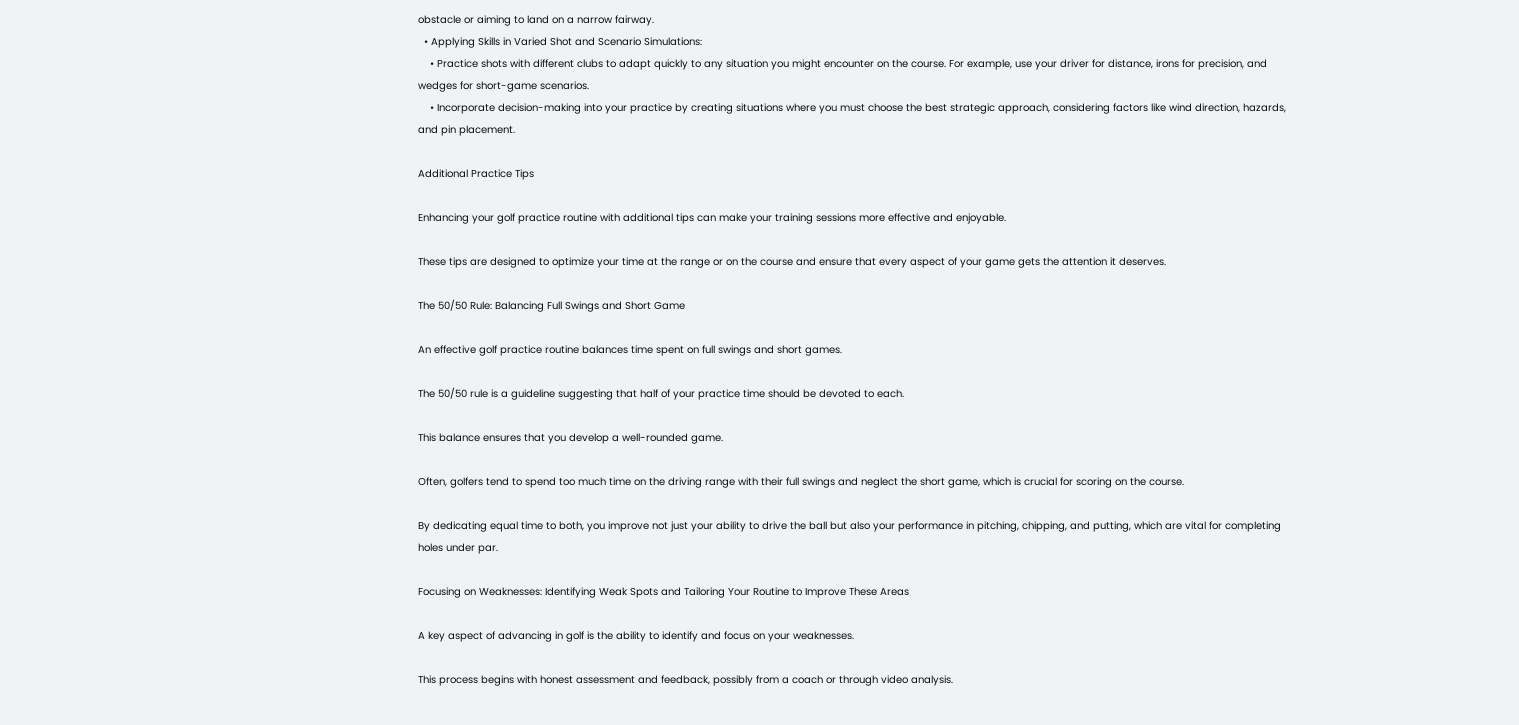obstacle or aiming to land on a narrow fairway.
  • Applying Skills in Varied Shot and Scenario Simulations:
    • Practice shots with different clubs to adapt quickly to any situation you might encounter on the course. For example, use your driver for distance, irons for precision, and wedges for short-game scenarios.
    • Incorporate decision-making into your practice by creating situations where you must choose the best strategic approach, considering factors like wind direction, hazards, and pin placement.

Additional Practice Tips

Enhancing your golf practice routine with additional tips can make your training sessions more effective and enjoyable.

These tips are designed to optimize your time at the range or on the course and ensure that every aspect of your game gets the attention it deserves.

The 50/50 Rule: Balancing Full Swings and Short Game

An effective golf practice routine balances time spent on full swings and short games.

The 50/50 rule is a guideline suggesting that half of your practice time should be devoted to each.

This balance ensures that you develop a well-rounded game.

Often, golfers tend to spend too much time on the driving range with their full swings and neglect the short game, which is crucial for scoring on the course.

By dedicating equal time to both, you improve not just your ability to drive the ball but also your performance in pitching, chipping, and putting, which are vital for completing holes under par.

Focusing on Weaknesses: Identifying Weak Spots and Tailoring Your Routine to Improve These Areas

A key aspect of advancing in golf is the ability to identify and focus on your weaknesses.

This process begins with honest assessment and feedback, possibly from a coach or through video analysis.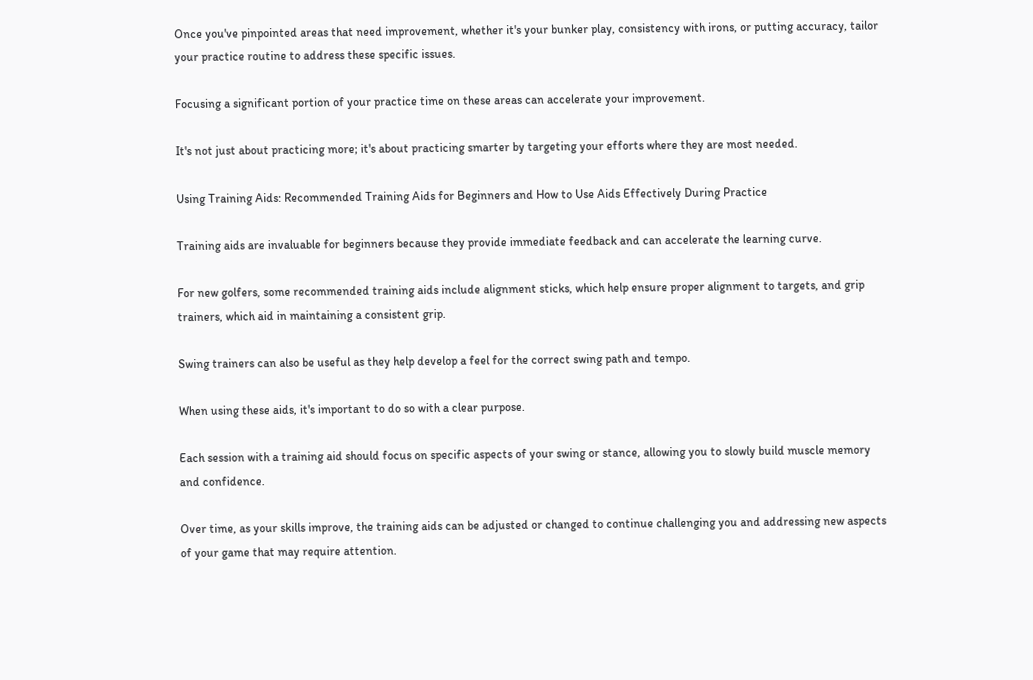Once you've pinpointed areas that need improvement, whether it's your bunker play, consistency with irons, or putting accuracy, tailor your practice routine to address these specific issues.

Focusing a significant portion of your practice time on these areas can accelerate your improvement.

It's not just about practicing more; it's about practicing smarter by targeting your efforts where they are most needed.

Using Training Aids: Recommended Training Aids for Beginners and How to Use Aids Effectively During Practice

Training aids are invaluable for beginners because they provide immediate feedback and can accelerate the learning curve.

For new golfers, some recommended training aids include alignment sticks, which help ensure proper alignment to targets, and grip trainers, which aid in maintaining a consistent grip.

Swing trainers can also be useful as they help develop a feel for the correct swing path and tempo.

When using these aids, it's important to do so with a clear purpose.

Each session with a training aid should focus on specific aspects of your swing or stance, allowing you to slowly build muscle memory and confidence.

Over time, as your skills improve, the training aids can be adjusted or changed to continue challenging you and addressing new aspects of your game that may require attention.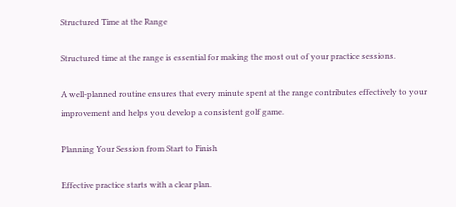Structured Time at the Range

Structured time at the range is essential for making the most out of your practice sessions.

A well-planned routine ensures that every minute spent at the range contributes effectively to your improvement and helps you develop a consistent golf game.

Planning Your Session from Start to Finish

Effective practice starts with a clear plan.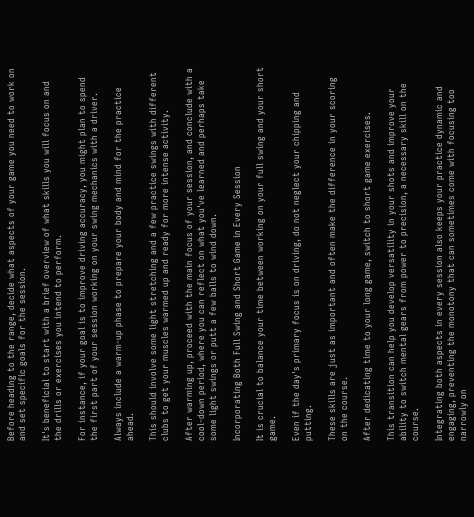Before heading to the range, decide what aspects of your game you need to work on and set specific goals for the session.

It's beneficial to start with a brief overview of what skills you will focus on and the drills or exercises you intend to perform.

For instance, if your goal is to improve driving accuracy, you might plan to spend the first part of your session working on your swing mechanics with a driver.

Always include a warm-up phase to prepare your body and mind for the practice ahead.

This should involve some light stretching and a few practice swings with different clubs to get your muscles warmed up and ready for more intense activity.

After warming up, proceed with the main focus of your session, and conclude with a cool-down period, where you can reflect on what you've learned and perhaps take some light swings or putt a few balls to wind down.

Incorporating Both Full Swing and Short Game in Every Session

It is crucial to balance your time between working on your full swing and your short game.

Even if the day's primary focus is on driving, do not neglect your chipping and putting.

These skills are just as important and often make the difference in your scoring on the course.

After dedicating time to your long game, switch to short game exercises.

This transition can help you develop versatility in your shots and improve your ability to switch mental gears from power to precision, a necessary skill on the course.

Integrating both aspects in every session also keeps your practice dynamic and engaging, preventing the monotony that can sometimes come with focusing too narrowly on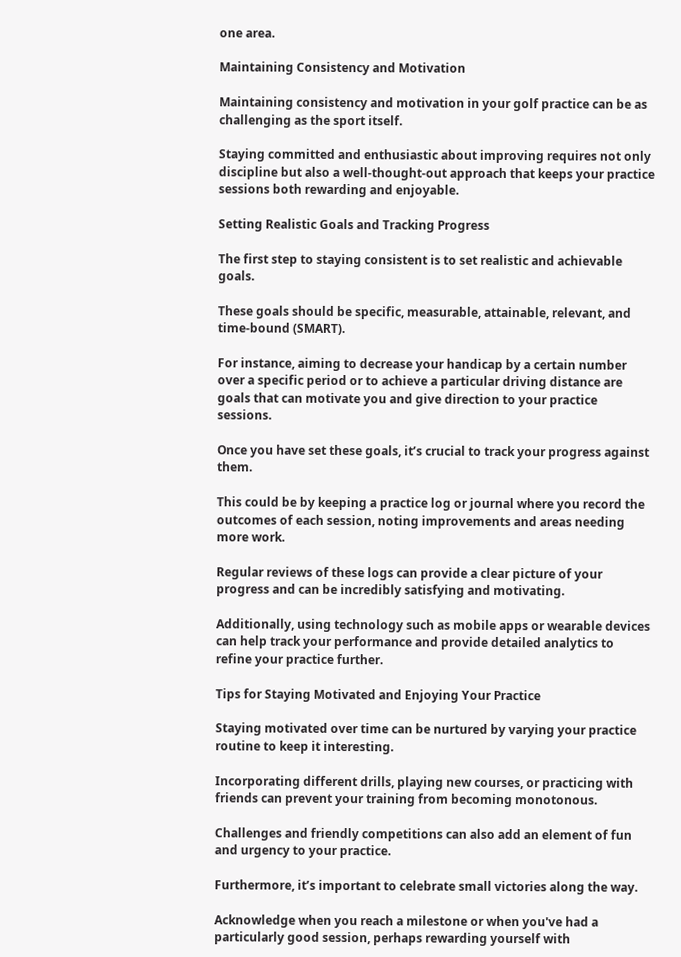one area.

Maintaining Consistency and Motivation

Maintaining consistency and motivation in your golf practice can be as challenging as the sport itself.

Staying committed and enthusiastic about improving requires not only discipline but also a well-thought-out approach that keeps your practice sessions both rewarding and enjoyable.

Setting Realistic Goals and Tracking Progress

The first step to staying consistent is to set realistic and achievable goals.

These goals should be specific, measurable, attainable, relevant, and time-bound (SMART).

For instance, aiming to decrease your handicap by a certain number over a specific period or to achieve a particular driving distance are goals that can motivate you and give direction to your practice sessions.

Once you have set these goals, it’s crucial to track your progress against them.

This could be by keeping a practice log or journal where you record the outcomes of each session, noting improvements and areas needing more work.

Regular reviews of these logs can provide a clear picture of your progress and can be incredibly satisfying and motivating.

Additionally, using technology such as mobile apps or wearable devices can help track your performance and provide detailed analytics to refine your practice further.

Tips for Staying Motivated and Enjoying Your Practice

Staying motivated over time can be nurtured by varying your practice routine to keep it interesting.

Incorporating different drills, playing new courses, or practicing with friends can prevent your training from becoming monotonous.

Challenges and friendly competitions can also add an element of fun and urgency to your practice.

Furthermore, it’s important to celebrate small victories along the way.

Acknowledge when you reach a milestone or when you've had a particularly good session, perhaps rewarding yourself with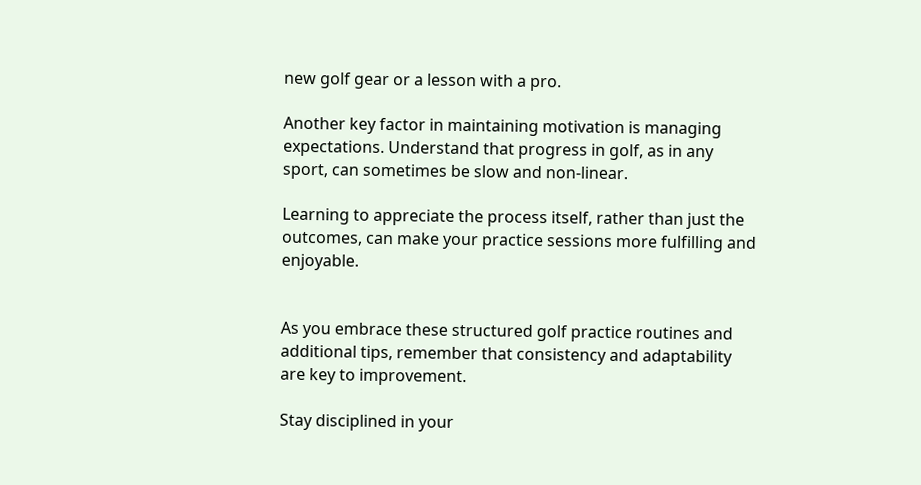new golf gear or a lesson with a pro.

Another key factor in maintaining motivation is managing expectations. Understand that progress in golf, as in any sport, can sometimes be slow and non-linear.

Learning to appreciate the process itself, rather than just the outcomes, can make your practice sessions more fulfilling and enjoyable.


As you embrace these structured golf practice routines and additional tips, remember that consistency and adaptability are key to improvement.

Stay disciplined in your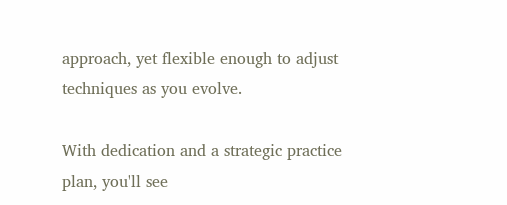approach, yet flexible enough to adjust techniques as you evolve.

With dedication and a strategic practice plan, you'll see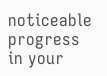noticeable progress in your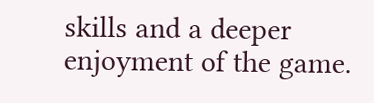skills and a deeper enjoyment of the game.